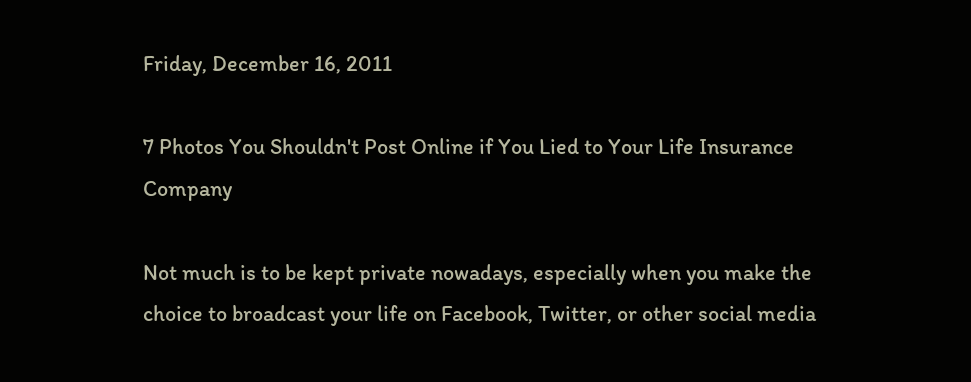Friday, December 16, 2011

7 Photos You Shouldn't Post Online if You Lied to Your Life Insurance Company

Not much is to be kept private nowadays, especially when you make the choice to broadcast your life on Facebook, Twitter, or other social media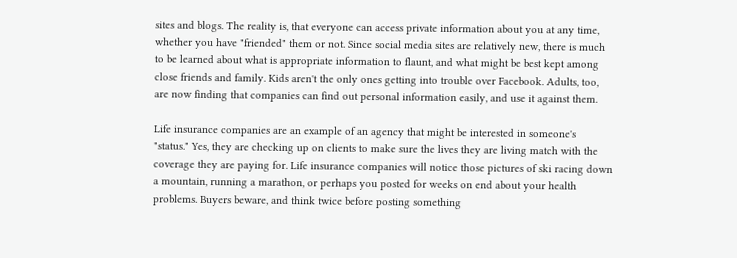sites and blogs. The reality is, that everyone can access private information about you at any time, whether you have "friended" them or not. Since social media sites are relatively new, there is much to be learned about what is appropriate information to flaunt, and what might be best kept among close friends and family. Kids aren't the only ones getting into trouble over Facebook. Adults, too, are now finding that companies can find out personal information easily, and use it against them.

Life insurance companies are an example of an agency that might be interested in someone's "status." Yes, they are checking up on clients to make sure the lives they are living match with the coverage they are paying for. Life insurance companies will notice those pictures of ski racing down a mountain, running a marathon, or perhaps you posted for weeks on end about your health problems. Buyers beware, and think twice before posting something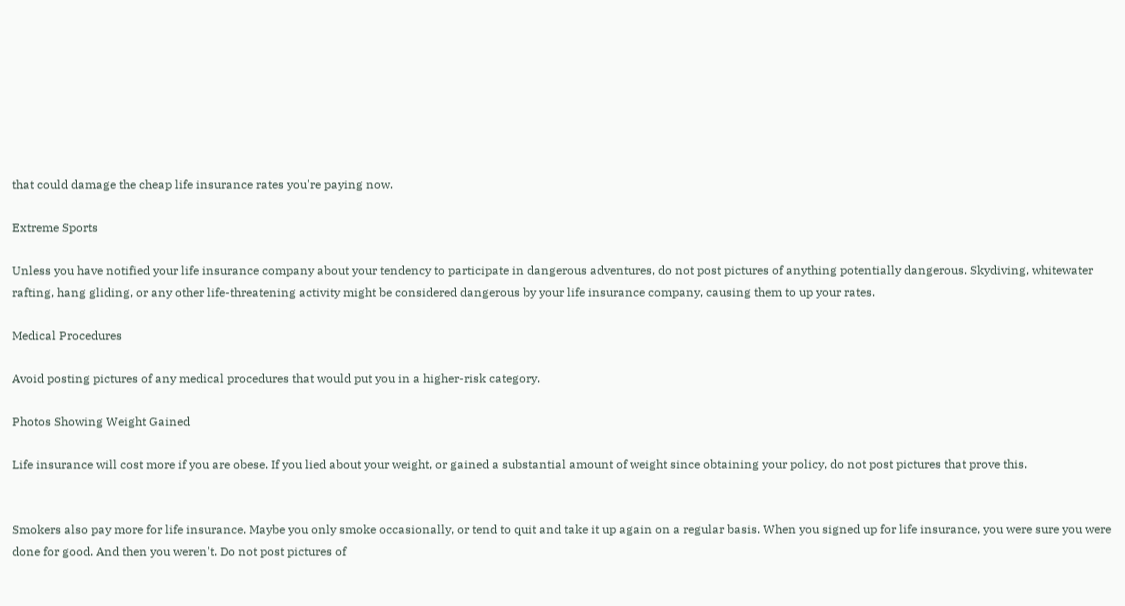that could damage the cheap life insurance rates you're paying now.

Extreme Sports

Unless you have notified your life insurance company about your tendency to participate in dangerous adventures, do not post pictures of anything potentially dangerous. Skydiving, whitewater rafting, hang gliding, or any other life-threatening activity might be considered dangerous by your life insurance company, causing them to up your rates.

Medical Procedures

Avoid posting pictures of any medical procedures that would put you in a higher-risk category.

Photos Showing Weight Gained

Life insurance will cost more if you are obese. If you lied about your weight, or gained a substantial amount of weight since obtaining your policy, do not post pictures that prove this.


Smokers also pay more for life insurance. Maybe you only smoke occasionally, or tend to quit and take it up again on a regular basis. When you signed up for life insurance, you were sure you were done for good. And then you weren't. Do not post pictures of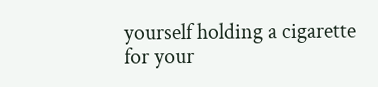yourself holding a cigarette for your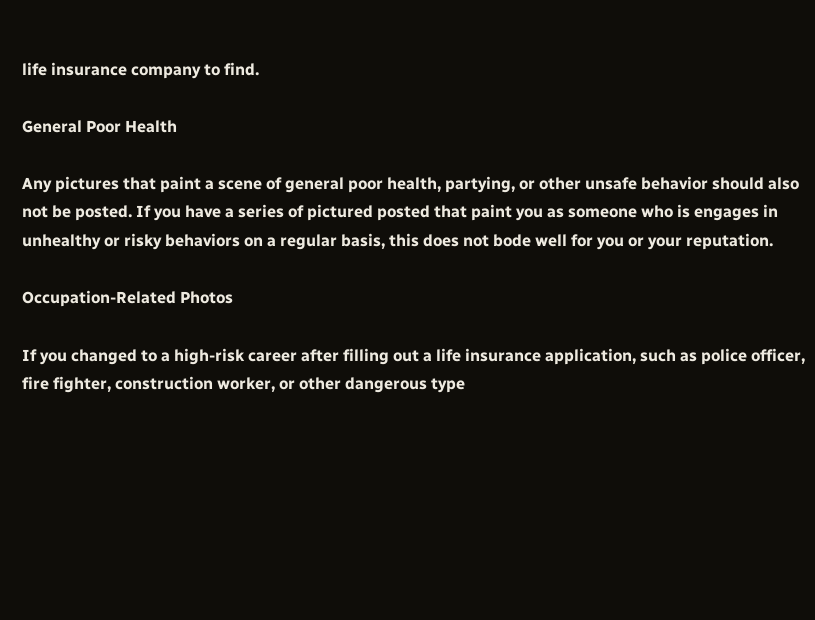life insurance company to find.

General Poor Health

Any pictures that paint a scene of general poor health, partying, or other unsafe behavior should also not be posted. If you have a series of pictured posted that paint you as someone who is engages in unhealthy or risky behaviors on a regular basis, this does not bode well for you or your reputation.

Occupation-Related Photos

If you changed to a high-risk career after filling out a life insurance application, such as police officer, fire fighter, construction worker, or other dangerous type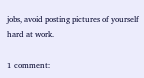jobs, avoid posting pictures of yourself hard at work.

1 comment: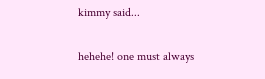kimmy said...

hehehe! one must always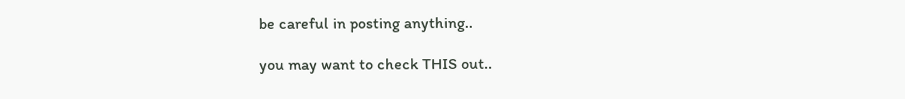be careful in posting anything..

you may want to check THIS out..